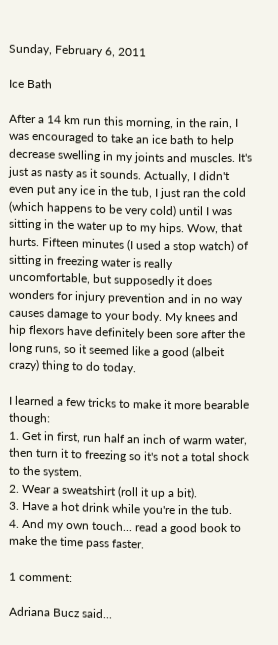Sunday, February 6, 2011

Ice Bath

After a 14 km run this morning, in the rain, I was encouraged to take an ice bath to help decrease swelling in my joints and muscles. It's just as nasty as it sounds. Actually, I didn't even put any ice in the tub, I just ran the cold (which happens to be very cold) until I was sitting in the water up to my hips. Wow, that hurts. Fifteen minutes (I used a stop watch) of sitting in freezing water is really uncomfortable, but supposedly it does wonders for injury prevention and in no way causes damage to your body. My knees and hip flexors have definitely been sore after the long runs, so it seemed like a good (albeit crazy) thing to do today.

I learned a few tricks to make it more bearable though:
1. Get in first, run half an inch of warm water, then turn it to freezing so it's not a total shock to the system.
2. Wear a sweatshirt (roll it up a bit).
3. Have a hot drink while you're in the tub.
4. And my own touch... read a good book to make the time pass faster.

1 comment:

Adriana Bucz said...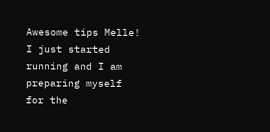Awesome tips Melle! I just started running and I am preparing myself for the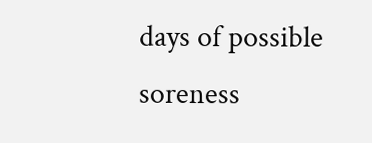days of possible soreness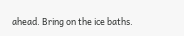ahead. Bring on the ice baths.